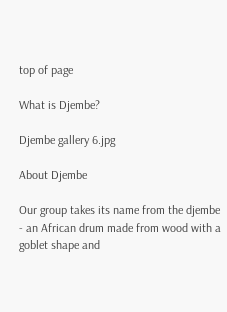top of page

What is Djembe?

Djembe gallery 6.jpg

About Djembe

Our group takes its name from the djembe - an African drum made from wood with a goblet shape and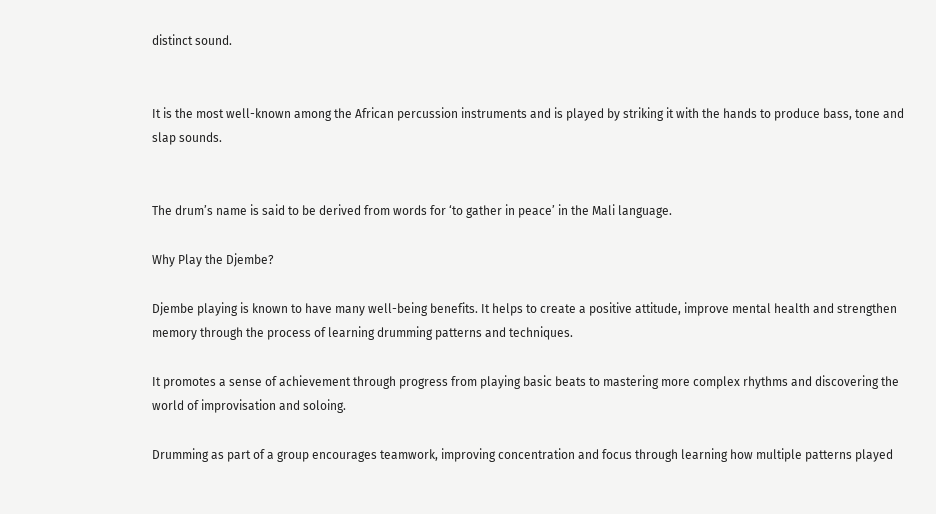distinct sound.


It is the most well-known among the African percussion instruments and is played by striking it with the hands to produce bass, tone and slap sounds.


The drum’s name is said to be derived from words for ‘to gather in peace’ in the Mali language.

Why Play the Djembe?

Djembe playing is known to have many well-being benefits. It helps to create a positive attitude, improve mental health and strengthen memory through the process of learning drumming patterns and techniques.

It promotes a sense of achievement through progress from playing basic beats to mastering more complex rhythms and discovering the world of improvisation and soloing.

Drumming as part of a group encourages teamwork, improving concentration and focus through learning how multiple patterns played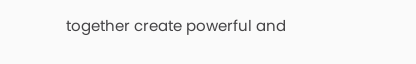together create powerful and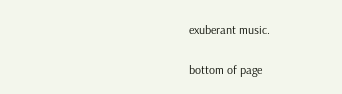exuberant music.

bottom of page